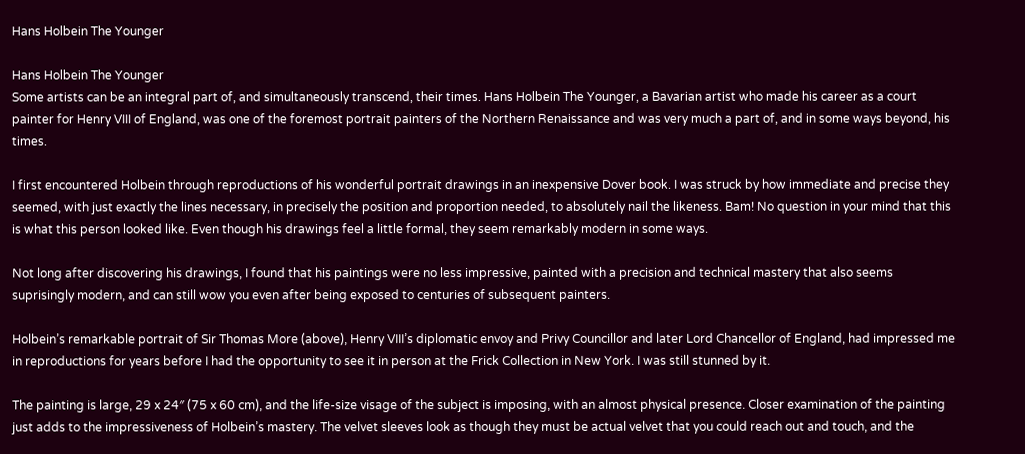Hans Holbein The Younger

Hans Holbein The Younger
Some artists can be an integral part of, and simultaneously transcend, their times. Hans Holbein The Younger, a Bavarian artist who made his career as a court painter for Henry VIII of England, was one of the foremost portrait painters of the Northern Renaissance and was very much a part of, and in some ways beyond, his times.

I first encountered Holbein through reproductions of his wonderful portrait drawings in an inexpensive Dover book. I was struck by how immediate and precise they seemed, with just exactly the lines necessary, in precisely the position and proportion needed, to absolutely nail the likeness. Bam! No question in your mind that this is what this person looked like. Even though his drawings feel a little formal, they seem remarkably modern in some ways.

Not long after discovering his drawings, I found that his paintings were no less impressive, painted with a precision and technical mastery that also seems suprisingly modern, and can still wow you even after being exposed to centuries of subsequent painters.

Holbein’s remarkable portrait of Sir Thomas More (above), Henry VIII’s diplomatic envoy and Privy Councillor and later Lord Chancellor of England, had impressed me in reproductions for years before I had the opportunity to see it in person at the Frick Collection in New York. I was still stunned by it.

The painting is large, 29 x 24″ (75 x 60 cm), and the life-size visage of the subject is imposing, with an almost physical presence. Closer examination of the painting just adds to the impressiveness of Holbein’s mastery. The velvet sleeves look as though they must be actual velvet that you could reach out and touch, and the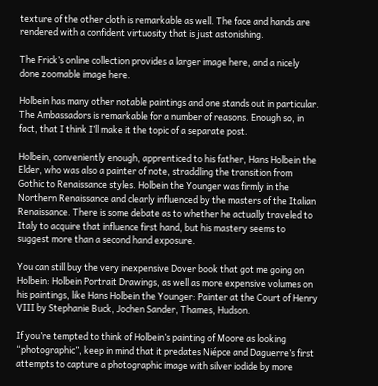texture of the other cloth is remarkable as well. The face and hands are rendered with a confident virtuosity that is just astonishing.

The Frick’s online collection provides a larger image here, and a nicely done zoomable image here.

Holbein has many other notable paintings and one stands out in particular. The Ambassadors is remarkable for a number of reasons. Enough so, in fact, that I think I’ll make it the topic of a separate post.

Holbein, conveniently enough, apprenticed to his father, Hans Holbein the Elder, who was also a painter of note, straddling the transition from Gothic to Renaissance styles. Holbein the Younger was firmly in the Northern Renaissance and clearly influenced by the masters of the Italian Renaissance. There is some debate as to whether he actually traveled to Italy to acquire that influence first hand, but his mastery seems to suggest more than a second hand exposure.

You can still buy the very inexpensive Dover book that got me going on Holbein: Holbein Portrait Drawings, as well as more expensive volumes on his paintings, like Hans Holbein the Younger: Painter at the Court of Henry VIII by Stephanie Buck, Jochen Sander, Thames, Hudson.

If you’re tempted to think of Holbein’s painting of Moore as looking “photographic”, keep in mind that it predates Niépce and Daguerre’s first attempts to capture a photographic image with silver iodide by more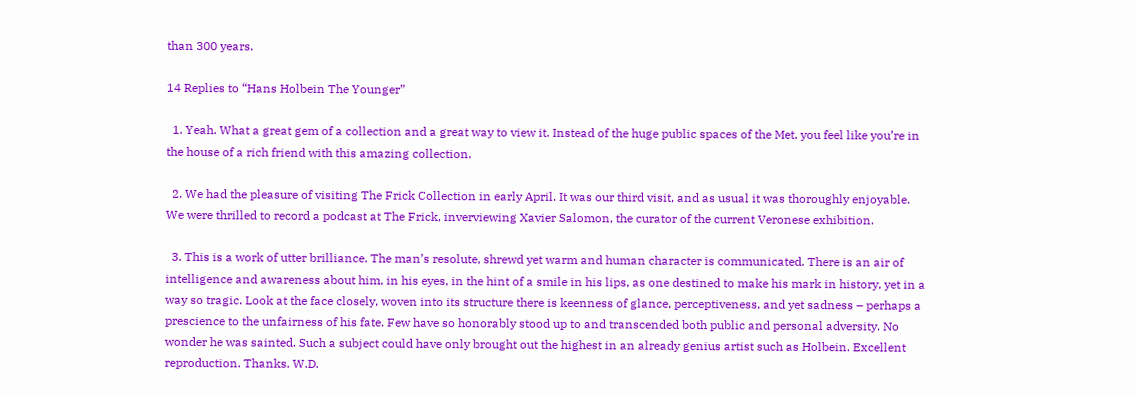than 300 years.

14 Replies to “Hans Holbein The Younger”

  1. Yeah. What a great gem of a collection and a great way to view it. Instead of the huge public spaces of the Met, you feel like you’re in the house of a rich friend with this amazing collection.

  2. We had the pleasure of visiting The Frick Collection in early April. It was our third visit, and as usual it was thoroughly enjoyable. We were thrilled to record a podcast at The Frick, inverviewing Xavier Salomon, the curator of the current Veronese exhibition.

  3. This is a work of utter brilliance. The man’s resolute, shrewd yet warm and human character is communicated. There is an air of intelligence and awareness about him, in his eyes, in the hint of a smile in his lips, as one destined to make his mark in history, yet in a way so tragic. Look at the face closely, woven into its structure there is keenness of glance, perceptiveness, and yet sadness – perhaps a prescience to the unfairness of his fate. Few have so honorably stood up to and transcended both public and personal adversity. No wonder he was sainted. Such a subject could have only brought out the highest in an already genius artist such as Holbein. Excellent reproduction. Thanks. W.D.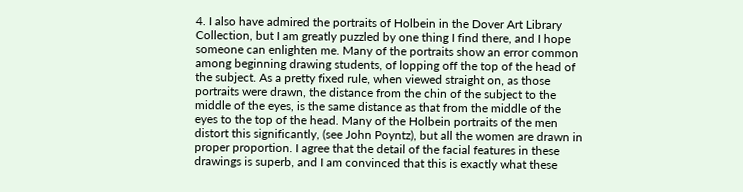4. I also have admired the portraits of Holbein in the Dover Art Library Collection, but I am greatly puzzled by one thing I find there, and I hope someone can enlighten me. Many of the portraits show an error common among beginning drawing students, of lopping off the top of the head of the subject. As a pretty fixed rule, when viewed straight on, as those portraits were drawn, the distance from the chin of the subject to the middle of the eyes, is the same distance as that from the middle of the eyes to the top of the head. Many of the Holbein portraits of the men distort this significantly, (see John Poyntz), but all the women are drawn in proper proportion. I agree that the detail of the facial features in these drawings is superb, and I am convinced that this is exactly what these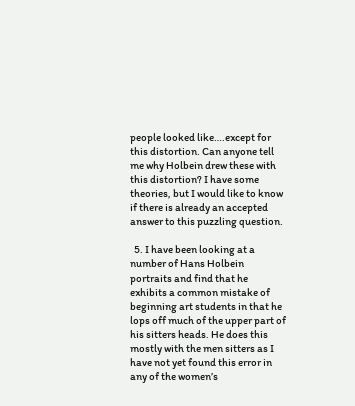people looked like….except for this distortion. Can anyone tell me why Holbein drew these with this distortion? I have some theories, but I would like to know if there is already an accepted answer to this puzzling question.

  5. I have been looking at a number of Hans Holbein portraits and find that he exhibits a common mistake of beginning art students in that he lops off much of the upper part of his sitters heads. He does this mostly with the men sitters as I have not yet found this error in any of the women’s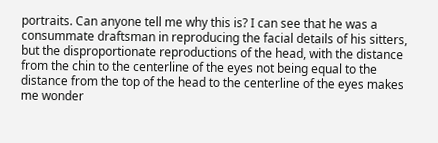portraits. Can anyone tell me why this is? I can see that he was a consummate draftsman in reproducing the facial details of his sitters, but the disproportionate reproductions of the head, with the distance from the chin to the centerline of the eyes not being equal to the distance from the top of the head to the centerline of the eyes makes me wonder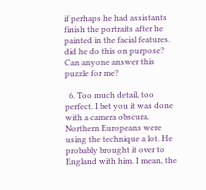if perhaps he had assistants finish the portraits after he painted in the facial features. did he do this on purpose? Can anyone answer this puzzle for me?

  6. Too much detail, too perfect. I bet you it was done with a camera obscura. Northern Europeans were using the technique a lot. He probably brought it over to England with him. I mean, the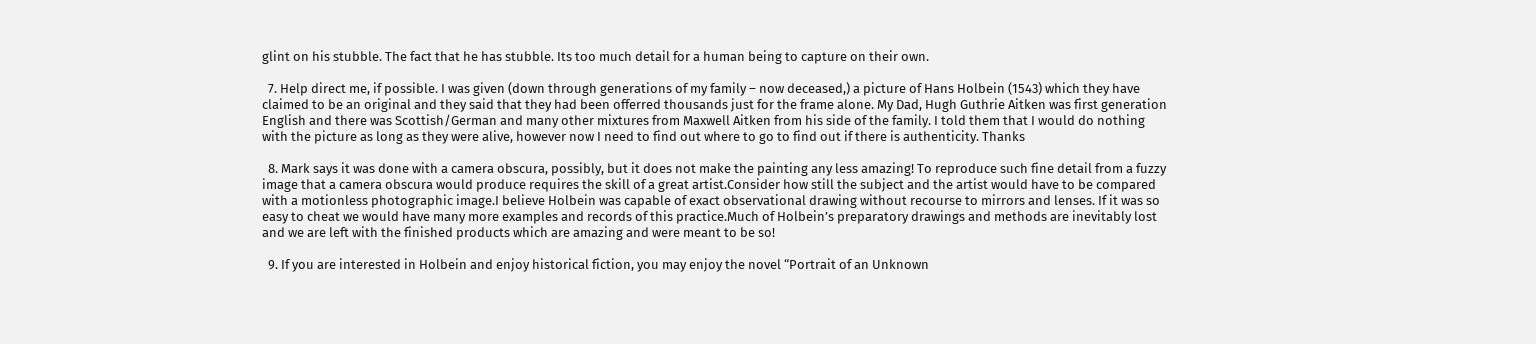glint on his stubble. The fact that he has stubble. Its too much detail for a human being to capture on their own.

  7. Help direct me, if possible. I was given (down through generations of my family – now deceased,) a picture of Hans Holbein (1543) which they have claimed to be an original and they said that they had been offerred thousands just for the frame alone. My Dad, Hugh Guthrie Aitken was first generation English and there was Scottish/German and many other mixtures from Maxwell Aitken from his side of the family. I told them that I would do nothing with the picture as long as they were alive, however now I need to find out where to go to find out if there is authenticity. Thanks

  8. Mark says it was done with a camera obscura, possibly, but it does not make the painting any less amazing! To reproduce such fine detail from a fuzzy image that a camera obscura would produce requires the skill of a great artist.Consider how still the subject and the artist would have to be compared with a motionless photographic image.I believe Holbein was capable of exact observational drawing without recourse to mirrors and lenses. If it was so easy to cheat we would have many more examples and records of this practice.Much of Holbein’s preparatory drawings and methods are inevitably lost and we are left with the finished products which are amazing and were meant to be so!

  9. If you are interested in Holbein and enjoy historical fiction, you may enjoy the novel “Portrait of an Unknown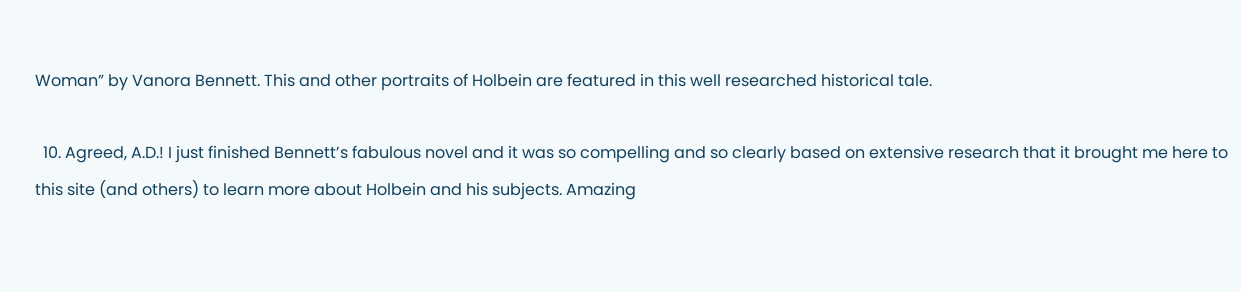Woman” by Vanora Bennett. This and other portraits of Holbein are featured in this well researched historical tale.

  10. Agreed, A.D.! I just finished Bennett’s fabulous novel and it was so compelling and so clearly based on extensive research that it brought me here to this site (and others) to learn more about Holbein and his subjects. Amazing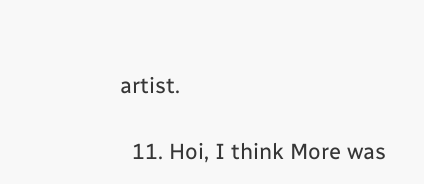artist.

  11. Hoi, I think More was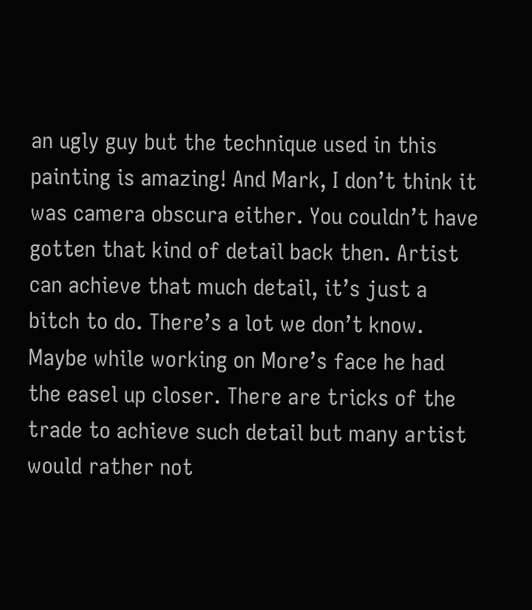an ugly guy but the technique used in this painting is amazing! And Mark, I don’t think it was camera obscura either. You couldn’t have gotten that kind of detail back then. Artist can achieve that much detail, it’s just a bitch to do. There’s a lot we don’t know. Maybe while working on More’s face he had the easel up closer. There are tricks of the trade to achieve such detail but many artist would rather not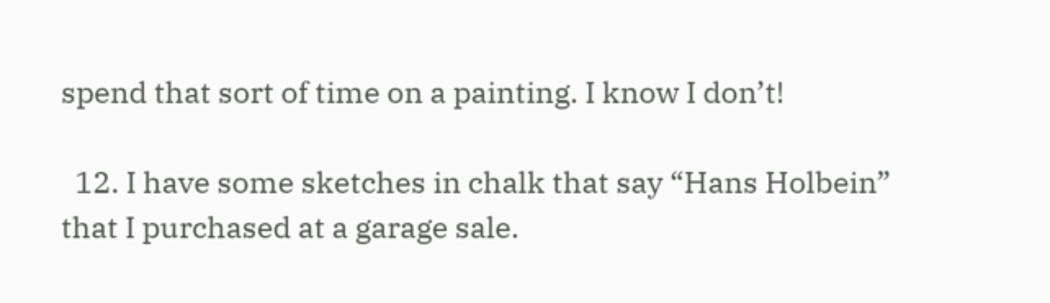spend that sort of time on a painting. I know I don’t!

  12. I have some sketches in chalk that say “Hans Holbein” that I purchased at a garage sale.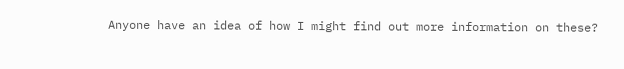Anyone have an idea of how I might find out more information on these?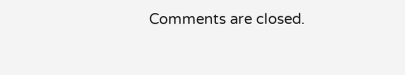Comments are closed.